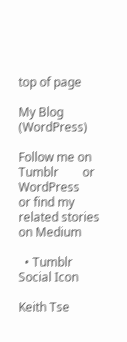top of page

My Blog (WordPress)

Follow me on Tumblr        or WordPress        or find my related stories on Medium

  • Tumblr Social Icon

Keith Tse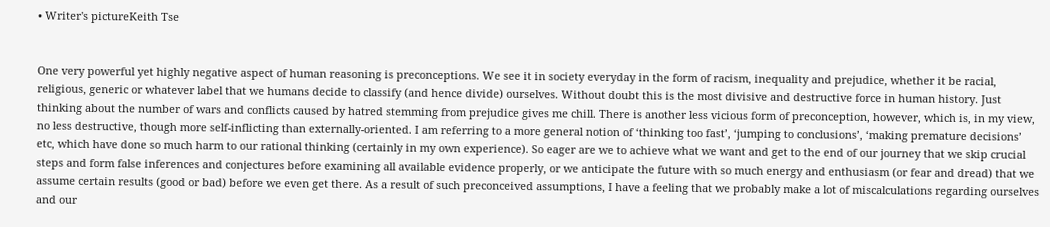• Writer's pictureKeith Tse


One very powerful yet highly negative aspect of human reasoning is preconceptions. We see it in society everyday in the form of racism, inequality and prejudice, whether it be racial, religious, generic or whatever label that we humans decide to classify (and hence divide) ourselves. Without doubt this is the most divisive and destructive force in human history. Just thinking about the number of wars and conflicts caused by hatred stemming from prejudice gives me chill. There is another less vicious form of preconception, however, which is, in my view, no less destructive, though more self-inflicting than externally-oriented. I am referring to a more general notion of ‘thinking too fast’, ‘jumping to conclusions’, ‘making premature decisions’ etc, which have done so much harm to our rational thinking (certainly in my own experience). So eager are we to achieve what we want and get to the end of our journey that we skip crucial steps and form false inferences and conjectures before examining all available evidence properly, or we anticipate the future with so much energy and enthusiasm (or fear and dread) that we assume certain results (good or bad) before we even get there. As a result of such preconceived assumptions, I have a feeling that we probably make a lot of miscalculations regarding ourselves and our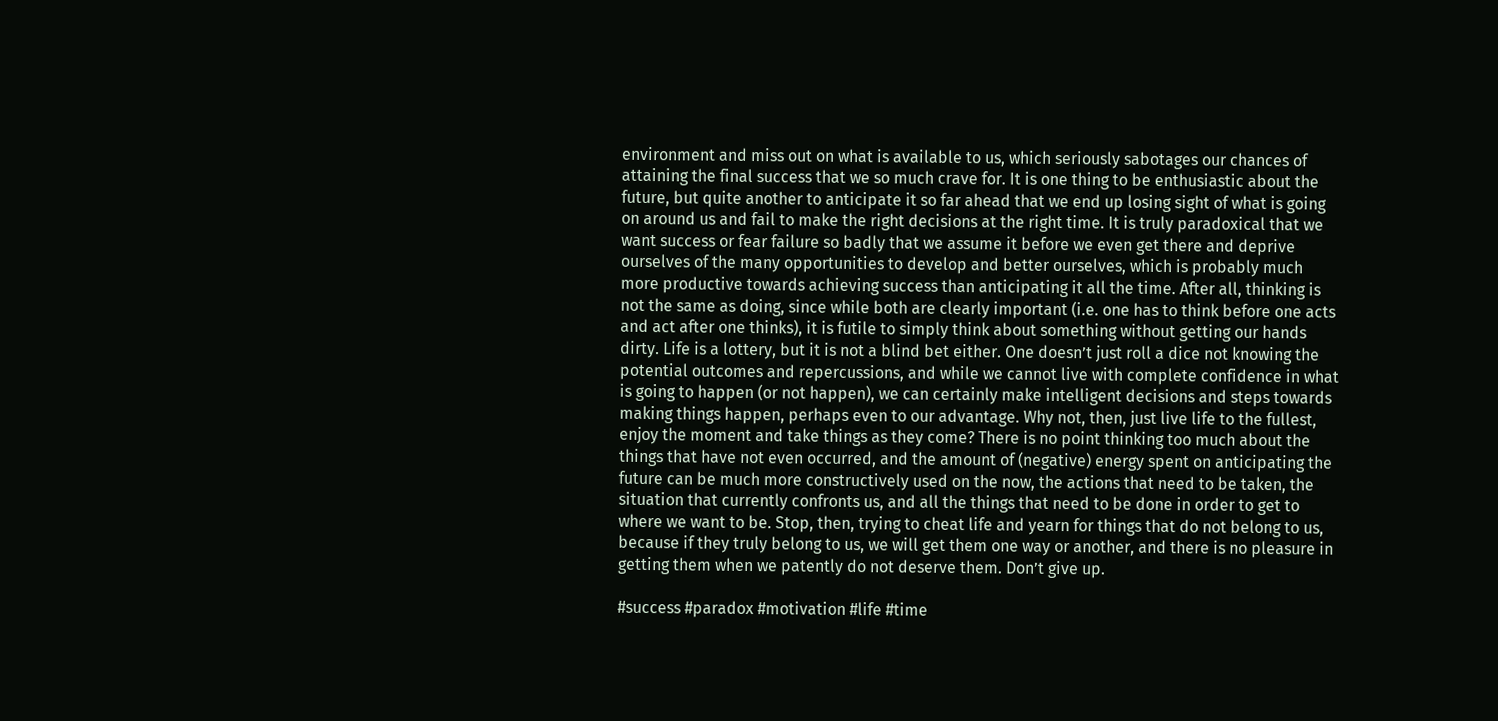environment and miss out on what is available to us, which seriously sabotages our chances of attaining the final success that we so much crave for. It is one thing to be enthusiastic about the future, but quite another to anticipate it so far ahead that we end up losing sight of what is going on around us and fail to make the right decisions at the right time. It is truly paradoxical that we want success or fear failure so badly that we assume it before we even get there and deprive ourselves of the many opportunities to develop and better ourselves, which is probably much more productive towards achieving success than anticipating it all the time. After all, thinking is not the same as doing, since while both are clearly important (i.e. one has to think before one acts and act after one thinks), it is futile to simply think about something without getting our hands dirty. Life is a lottery, but it is not a blind bet either. One doesn’t just roll a dice not knowing the potential outcomes and repercussions, and while we cannot live with complete confidence in what is going to happen (or not happen), we can certainly make intelligent decisions and steps towards making things happen, perhaps even to our advantage. Why not, then, just live life to the fullest, enjoy the moment and take things as they come? There is no point thinking too much about the things that have not even occurred, and the amount of (negative) energy spent on anticipating the future can be much more constructively used on the now, the actions that need to be taken, the situation that currently confronts us, and all the things that need to be done in order to get to where we want to be. Stop, then, trying to cheat life and yearn for things that do not belong to us, because if they truly belong to us, we will get them one way or another, and there is no pleasure in getting them when we patently do not deserve them. Don’t give up.

#success #paradox #motivation #life #time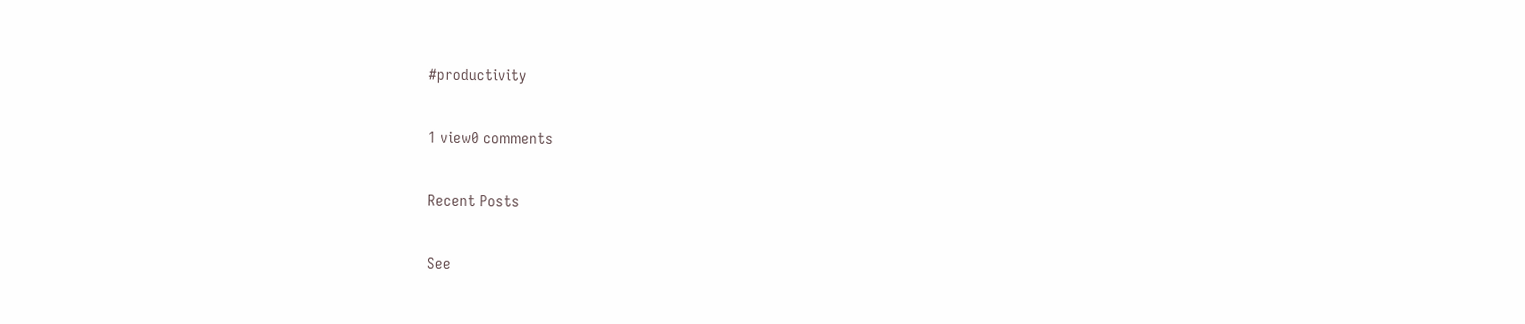#productivity

1 view0 comments

Recent Posts

See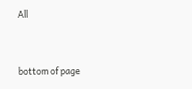All


bottom of page